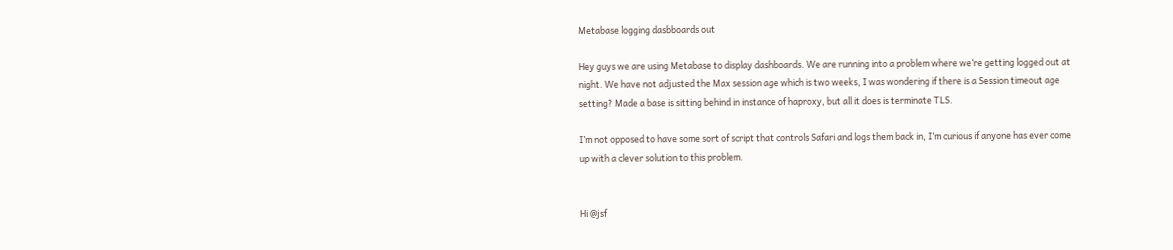Metabase logging dasbboards out

Hey guys we are using Metabase to display dashboards. We are running into a problem where we’re getting logged out at night. We have not adjusted the Max session age which is two weeks, I was wondering if there is a Session timeout age setting? Made a base is sitting behind in instance of haproxy, but all it does is terminate TLS.

I’m not opposed to have some sort of script that controls Safari and logs them back in, I’m curious if anyone has ever come up with a clever solution to this problem.


Hi @jsf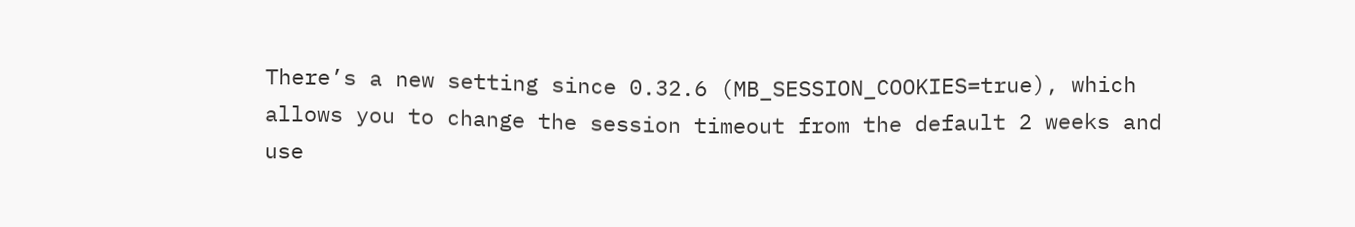There’s a new setting since 0.32.6 (MB_SESSION_COOKIES=true), which allows you to change the session timeout from the default 2 weeks and use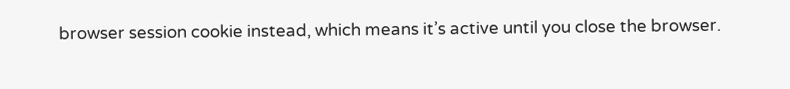browser session cookie instead, which means it’s active until you close the browser.